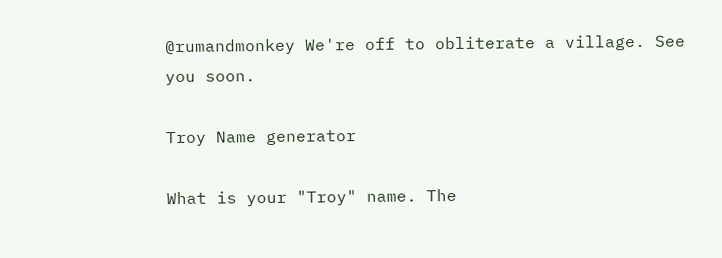@rumandmonkey We're off to obliterate a village. See you soon.

Troy Name generator

What is your "Troy" name. The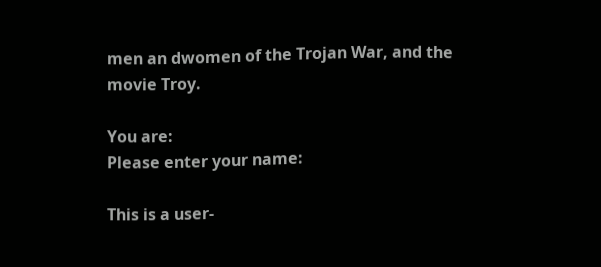men an dwomen of the Trojan War, and the movie Troy.

You are:
Please enter your name:

This is a user-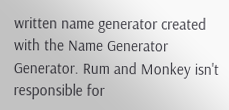written name generator created with the Name Generator Generator. Rum and Monkey isn't responsible for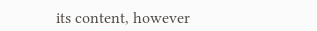its content, however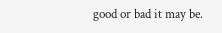good or bad it may be.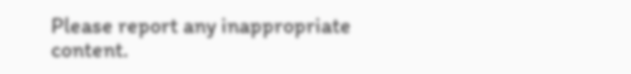Please report any inappropriate content.